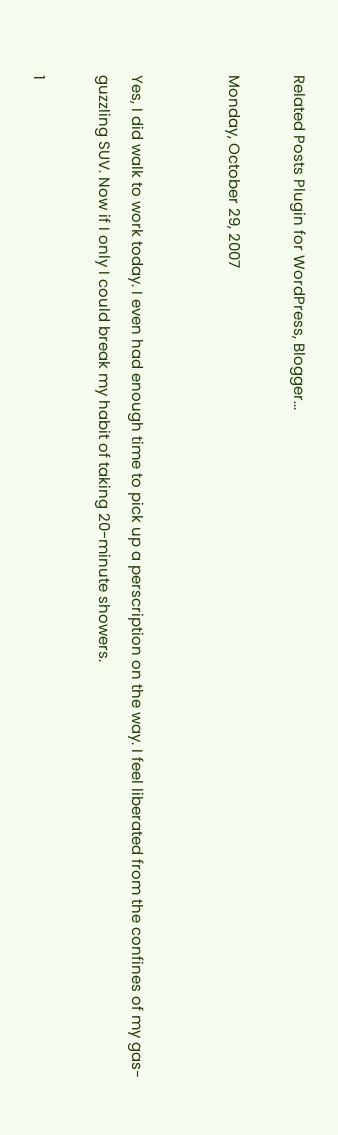Related Posts Plugin for WordPress, Blogger...

Monday, October 29, 2007


Yes, I did walk to work today. I even had enough time to pick up a perscription on the way. I feel liberated from the confines of my gas-guzzling SUV. Now if I only I could break my habit of taking 20-minute showers.

1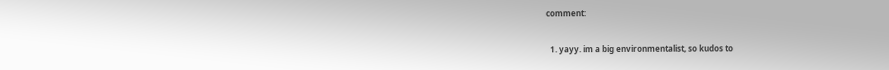comment:

  1. yayy. im a big environmentalist, so kudos to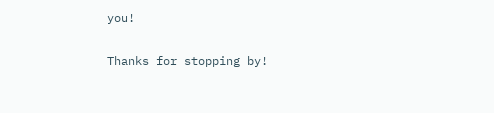you!


Thanks for stopping by!